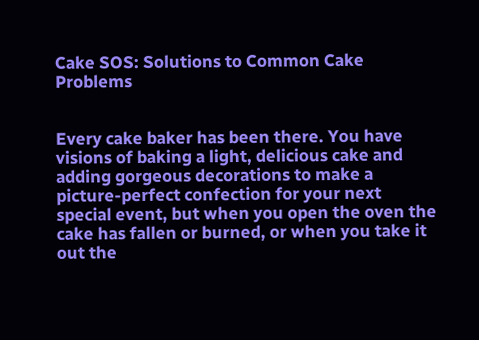Cake SOS: Solutions to Common Cake Problems


Every cake baker has been there. You have visions of baking a light, delicious cake and adding gorgeous decorations to make a picture-perfect confection for your next special event, but when you open the oven the cake has fallen or burned, or when you take it out the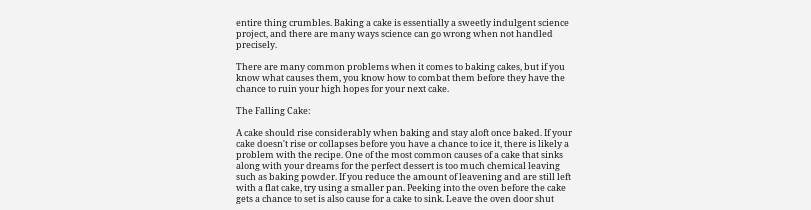entire thing crumbles. Baking a cake is essentially a sweetly indulgent science project, and there are many ways science can go wrong when not handled precisely.

There are many common problems when it comes to baking cakes, but if you know what causes them, you know how to combat them before they have the chance to ruin your high hopes for your next cake.

The Falling Cake:

A cake should rise considerably when baking and stay aloft once baked. If your cake doesn't rise or collapses before you have a chance to ice it, there is likely a problem with the recipe. One of the most common causes of a cake that sinks along with your dreams for the perfect dessert is too much chemical leaving such as baking powder. If you reduce the amount of leavening and are still left with a flat cake, try using a smaller pan. Peeking into the oven before the cake gets a chance to set is also cause for a cake to sink. Leave the oven door shut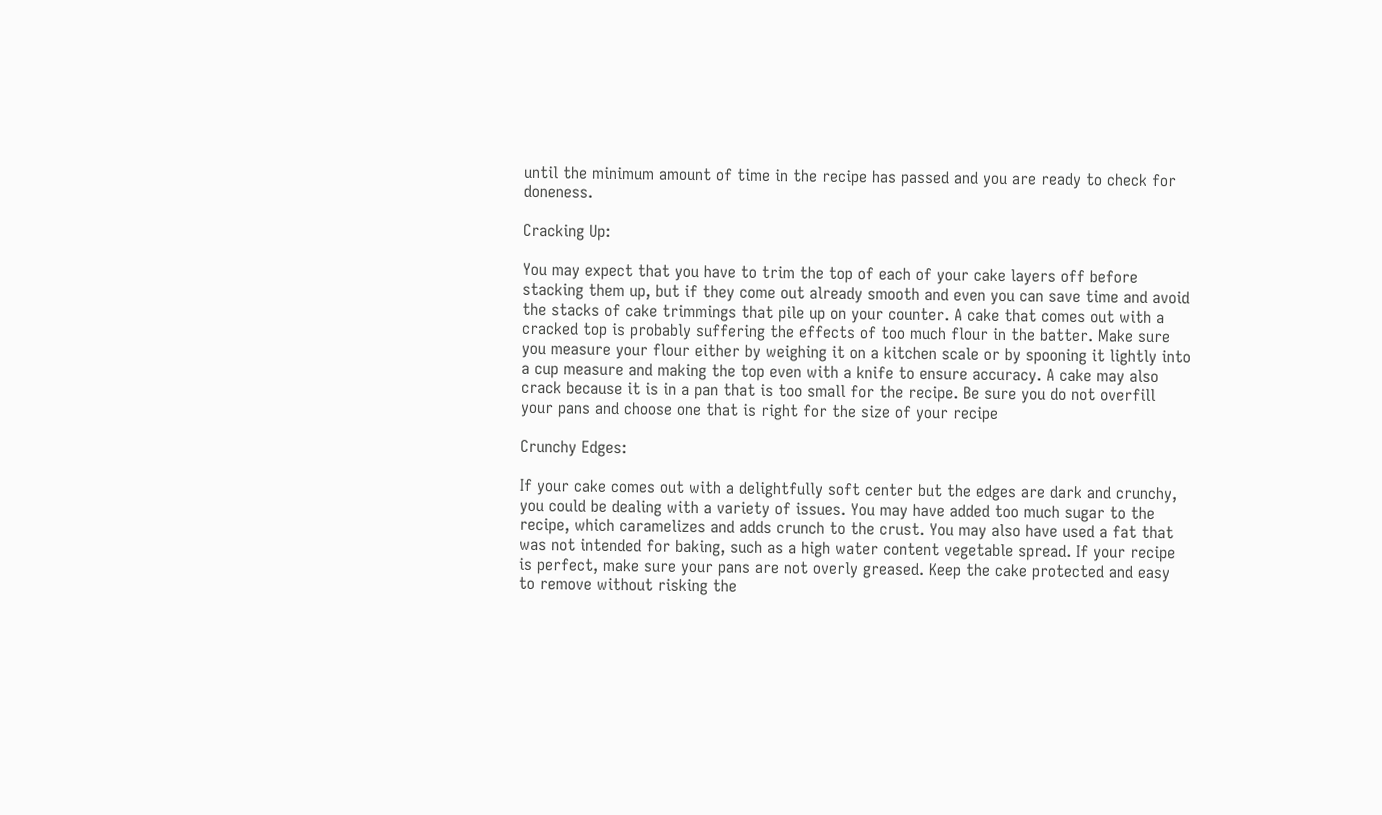until the minimum amount of time in the recipe has passed and you are ready to check for doneness.

Cracking Up:

You may expect that you have to trim the top of each of your cake layers off before stacking them up, but if they come out already smooth and even you can save time and avoid the stacks of cake trimmings that pile up on your counter. A cake that comes out with a cracked top is probably suffering the effects of too much flour in the batter. Make sure you measure your flour either by weighing it on a kitchen scale or by spooning it lightly into a cup measure and making the top even with a knife to ensure accuracy. A cake may also crack because it is in a pan that is too small for the recipe. Be sure you do not overfill your pans and choose one that is right for the size of your recipe

Crunchy Edges:

If your cake comes out with a delightfully soft center but the edges are dark and crunchy, you could be dealing with a variety of issues. You may have added too much sugar to the recipe, which caramelizes and adds crunch to the crust. You may also have used a fat that was not intended for baking, such as a high water content vegetable spread. If your recipe is perfect, make sure your pans are not overly greased. Keep the cake protected and easy to remove without risking the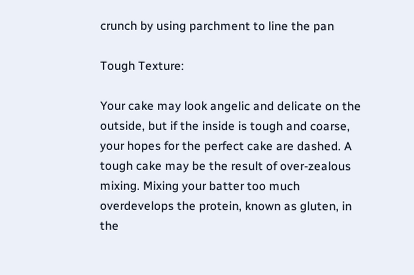crunch by using parchment to line the pan

Tough Texture:

Your cake may look angelic and delicate on the outside, but if the inside is tough and coarse, your hopes for the perfect cake are dashed. A tough cake may be the result of over-zealous mixing. Mixing your batter too much overdevelops the protein, known as gluten, in the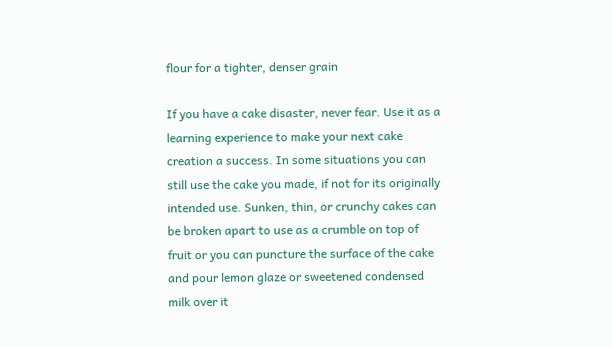flour for a tighter, denser grain

If you have a cake disaster, never fear. Use it as a learning experience to make your next cake creation a success. In some situations you can still use the cake you made, if not for its originally intended use. Sunken, thin, or crunchy cakes can be broken apart to use as a crumble on top of fruit or you can puncture the surface of the cake and pour lemon glaze or sweetened condensed milk over it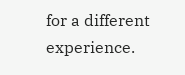for a different experience.